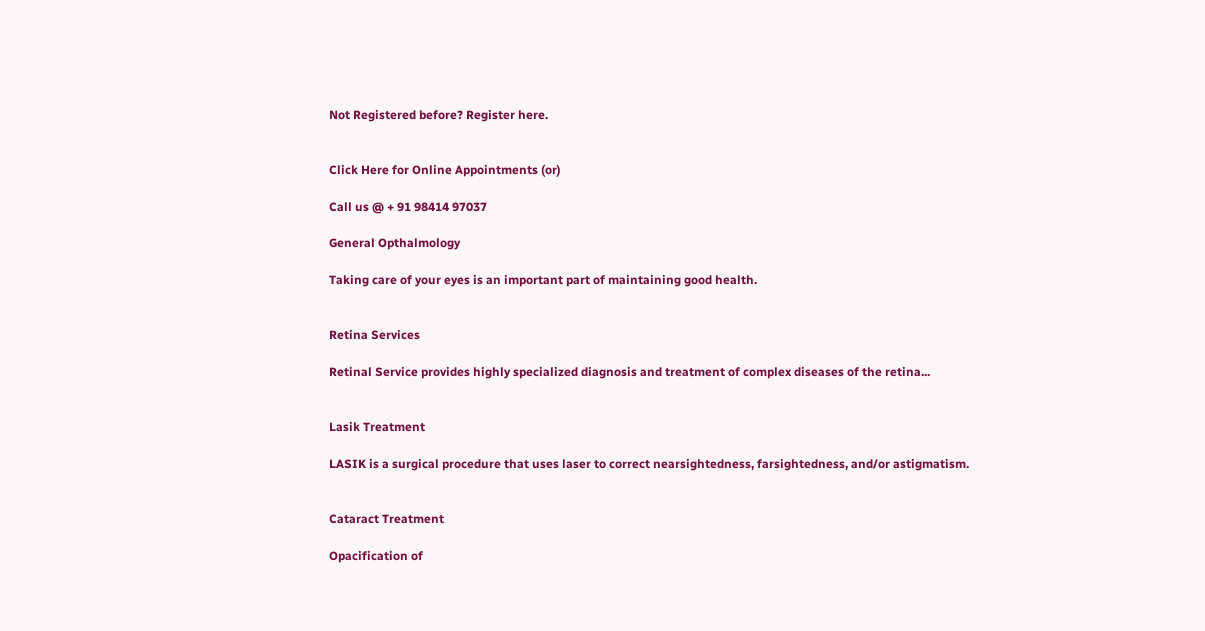Not Registered before? Register here.


Click Here for Online Appointments (or)

Call us @ + 91 98414 97037

General Opthalmology

Taking care of your eyes is an important part of maintaining good health.


Retina Services

Retinal Service provides highly specialized diagnosis and treatment of complex diseases of the retina...


Lasik Treatment

LASIK is a surgical procedure that uses laser to correct nearsightedness, farsightedness, and/or astigmatism.


Cataract Treatment

Opacification of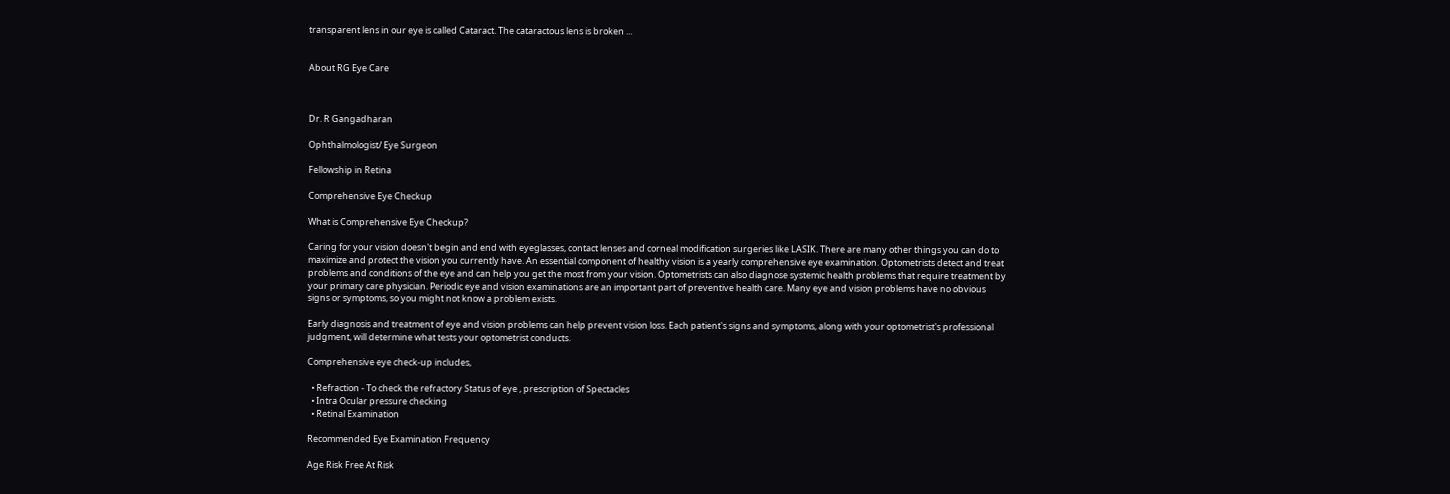transparent lens in our eye is called Cataract. The cataractous lens is broken ...


About RG Eye Care



Dr. R Gangadharan

Ophthalmologist/ Eye Surgeon

Fellowship in Retina

Comprehensive Eye Checkup

What is Comprehensive Eye Checkup?

Caring for your vision doesn't begin and end with eyeglasses, contact lenses and corneal modification surgeries like LASIK. There are many other things you can do to maximize and protect the vision you currently have. An essential component of healthy vision is a yearly comprehensive eye examination. Optometrists detect and treat problems and conditions of the eye and can help you get the most from your vision. Optometrists can also diagnose systemic health problems that require treatment by your primary care physician. Periodic eye and vision examinations are an important part of preventive health care. Many eye and vision problems have no obvious signs or symptoms, so you might not know a problem exists.

Early diagnosis and treatment of eye and vision problems can help prevent vision loss. Each patient's signs and symptoms, along with your optometrist's professional judgment, will determine what tests your optometrist conducts.

Comprehensive eye check-up includes,

  • Refraction - To check the refractory Status of eye , prescription of Spectacles
  • Intra Ocular pressure checking
  • Retinal Examination

Recommended Eye Examination Frequency

Age Risk Free At Risk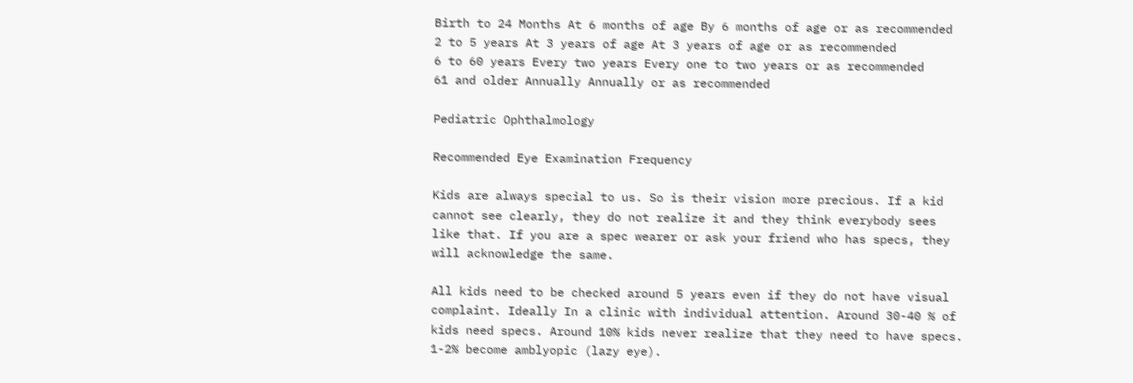Birth to 24 Months At 6 months of age By 6 months of age or as recommended
2 to 5 years At 3 years of age At 3 years of age or as recommended
6 to 60 years Every two years Every one to two years or as recommended
61 and older Annually Annually or as recommended

Pediatric Ophthalmology

Recommended Eye Examination Frequency

Kids are always special to us. So is their vision more precious. If a kid cannot see clearly, they do not realize it and they think everybody sees like that. If you are a spec wearer or ask your friend who has specs, they will acknowledge the same.

All kids need to be checked around 5 years even if they do not have visual complaint. Ideally In a clinic with individual attention. Around 30-40 % of kids need specs. Around 10% kids never realize that they need to have specs. 1-2% become amblyopic (lazy eye).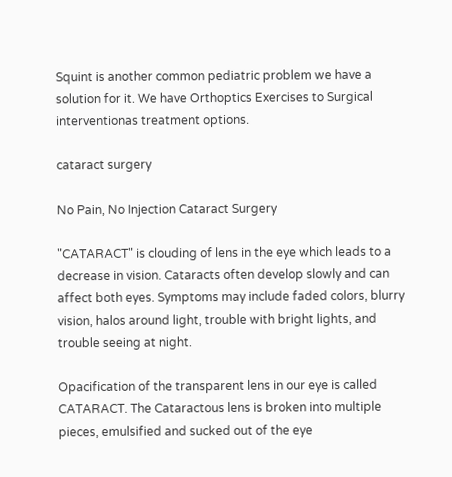Squint is another common pediatric problem we have a solution for it. We have Orthoptics Exercises to Surgical interventionas treatment options.

cataract surgery

No Pain, No Injection Cataract Surgery

"CATARACT" is clouding of lens in the eye which leads to a decrease in vision. Cataracts often develop slowly and can affect both eyes. Symptoms may include faded colors, blurry vision, halos around light, trouble with bright lights, and trouble seeing at night.

Opacification of the transparent lens in our eye is called CATARACT. The Cataractous lens is broken into multiple pieces, emulsified and sucked out of the eye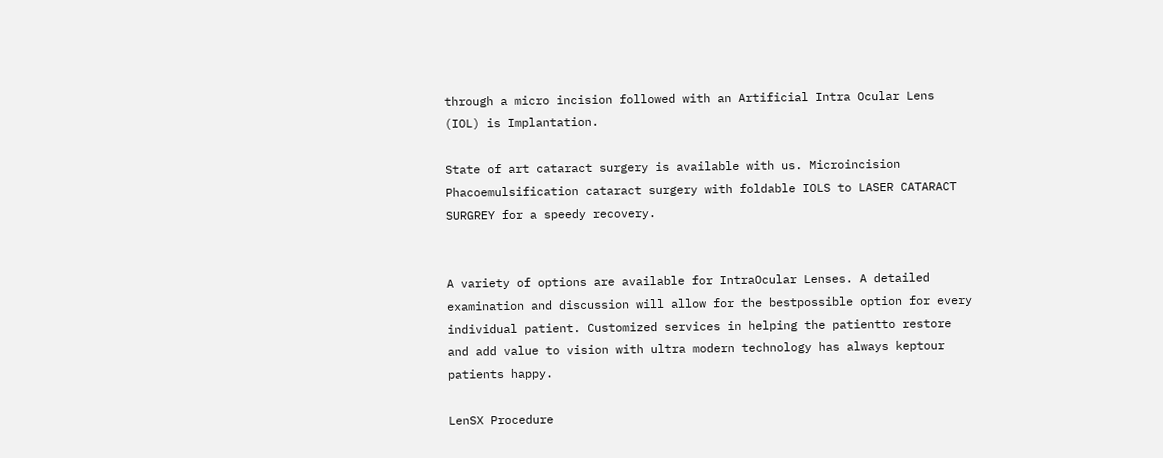through a micro incision followed with an Artificial Intra Ocular Lens (IOL) is Implantation.

State of art cataract surgery is available with us. Microincision Phacoemulsification cataract surgery with foldable IOLS to LASER CATARACT SURGREY for a speedy recovery.


A variety of options are available for IntraOcular Lenses. A detailed examination and discussion will allow for the bestpossible option for every individual patient. Customized services in helping the patientto restore and add value to vision with ultra modern technology has always keptour patients happy.

LenSX Procedure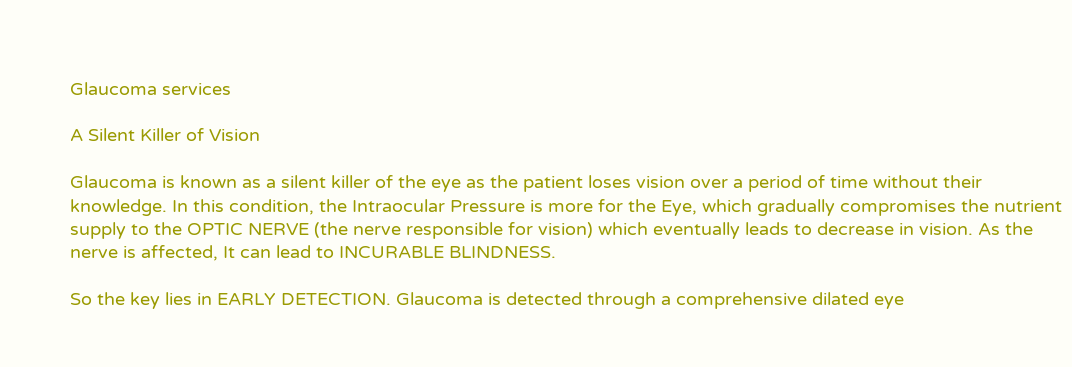Glaucoma services

A Silent Killer of Vision

Glaucoma is known as a silent killer of the eye as the patient loses vision over a period of time without their knowledge. In this condition, the Intraocular Pressure is more for the Eye, which gradually compromises the nutrient supply to the OPTIC NERVE (the nerve responsible for vision) which eventually leads to decrease in vision. As the nerve is affected, It can lead to INCURABLE BLINDNESS.

So the key lies in EARLY DETECTION. Glaucoma is detected through a comprehensive dilated eye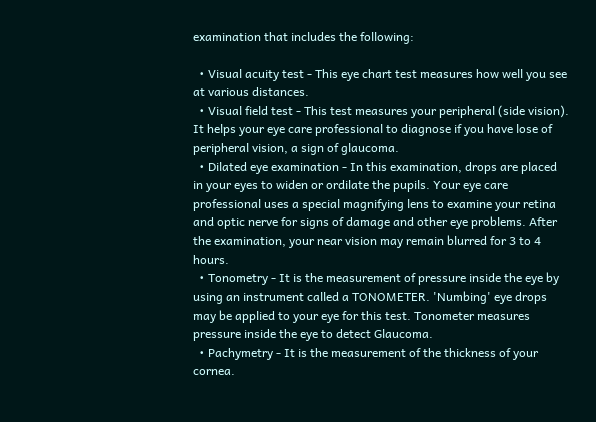examination that includes the following:

  • Visual acuity test - This eye chart test measures how well you see at various distances.
  • Visual field test - This test measures your peripheral (side vision). It helps your eye care professional to diagnose if you have lose of peripheral vision, a sign of glaucoma.
  • Dilated eye examination - In this examination, drops are placed in your eyes to widen or ordilate the pupils. Your eye care professional uses a special magnifying lens to examine your retina and optic nerve for signs of damage and other eye problems. After the examination, your near vision may remain blurred for 3 to 4 hours.
  • Tonometry - It is the measurement of pressure inside the eye by using an instrument called a TONOMETER. 'Numbing' eye drops may be applied to your eye for this test. Tonometer measures pressure inside the eye to detect Glaucoma.
  • Pachymetry - It is the measurement of the thickness of your cornea.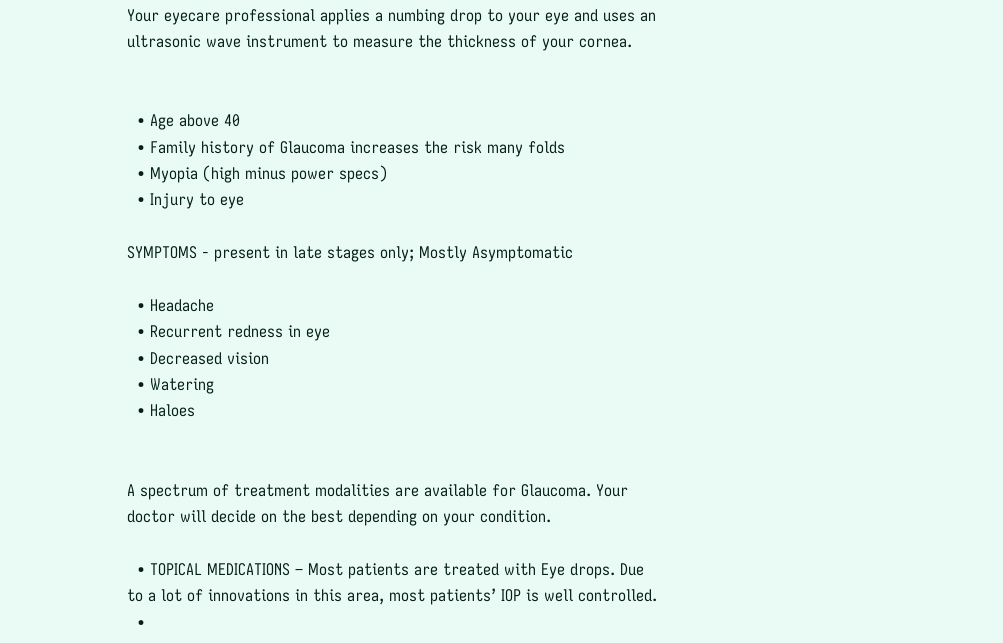Your eyecare professional applies a numbing drop to your eye and uses an ultrasonic wave instrument to measure the thickness of your cornea.


  • Age above 40
  • Family history of Glaucoma increases the risk many folds
  • Myopia (high minus power specs)
  • Injury to eye

SYMPTOMS - present in late stages only; Mostly Asymptomatic

  • Headache
  • Recurrent redness in eye
  • Decreased vision
  • Watering
  • Haloes


A spectrum of treatment modalities are available for Glaucoma. Your doctor will decide on the best depending on your condition.

  • TOPICAL MEDICATIONS – Most patients are treated with Eye drops. Due to a lot of innovations in this area, most patients’ IOP is well controlled.
  •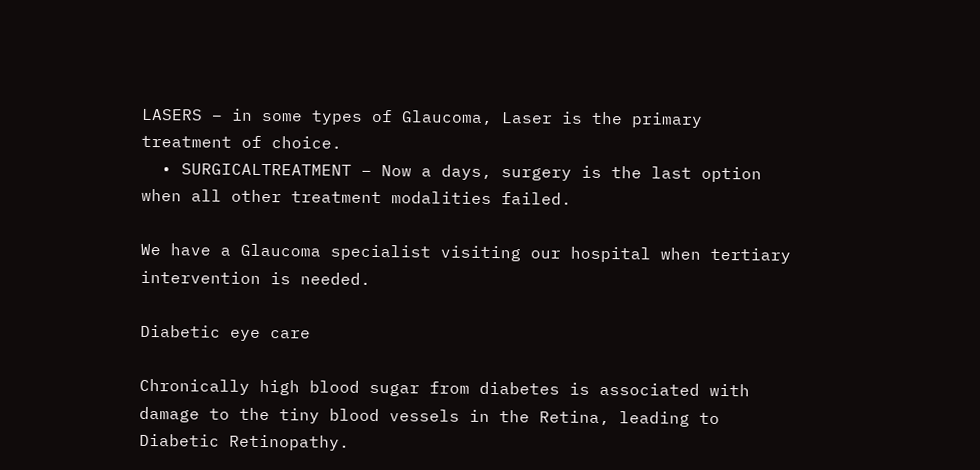LASERS – in some types of Glaucoma, Laser is the primary treatment of choice.
  • SURGICALTREATMENT – Now a days, surgery is the last option when all other treatment modalities failed.

We have a Glaucoma specialist visiting our hospital when tertiary intervention is needed.

Diabetic eye care

Chronically high blood sugar from diabetes is associated with damage to the tiny blood vessels in the Retina, leading to Diabetic Retinopathy.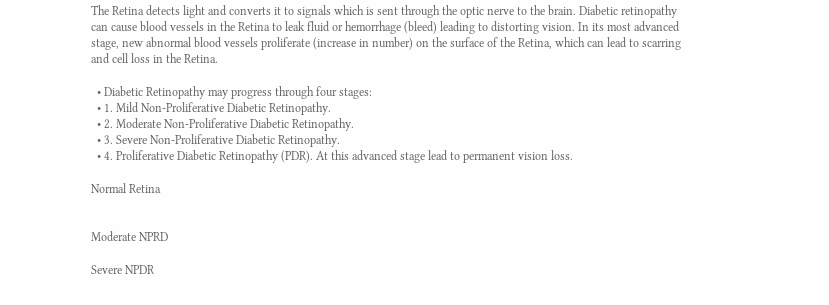The Retina detects light and converts it to signals which is sent through the optic nerve to the brain. Diabetic retinopathy can cause blood vessels in the Retina to leak fluid or hemorrhage (bleed) leading to distorting vision. In its most advanced stage, new abnormal blood vessels proliferate (increase in number) on the surface of the Retina, which can lead to scarring and cell loss in the Retina.

  • Diabetic Retinopathy may progress through four stages:
  • 1. Mild Non-Proliferative Diabetic Retinopathy.
  • 2. Moderate Non-Proliferative Diabetic Retinopathy.
  • 3. Severe Non-Proliferative Diabetic Retinopathy.
  • 4. Proliferative Diabetic Retinopathy (PDR). At this advanced stage lead to permanent vision loss.

Normal Retina


Moderate NPRD

Severe NPDR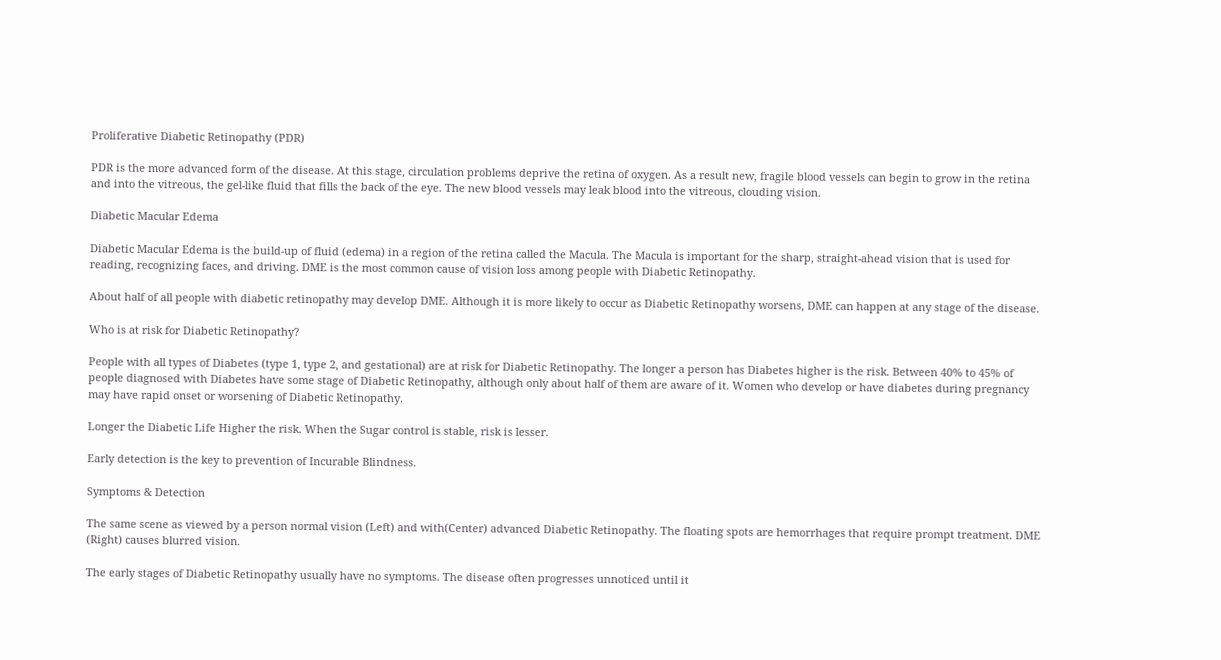Proliferative Diabetic Retinopathy (PDR)

PDR is the more advanced form of the disease. At this stage, circulation problems deprive the retina of oxygen. As a result new, fragile blood vessels can begin to grow in the retina and into the vitreous, the gel-like fluid that fills the back of the eye. The new blood vessels may leak blood into the vitreous, clouding vision.

Diabetic Macular Edema

Diabetic Macular Edema is the build-up of fluid (edema) in a region of the retina called the Macula. The Macula is important for the sharp, straight-ahead vision that is used for reading, recognizing faces, and driving. DME is the most common cause of vision loss among people with Diabetic Retinopathy.

About half of all people with diabetic retinopathy may develop DME. Although it is more likely to occur as Diabetic Retinopathy worsens, DME can happen at any stage of the disease.

Who is at risk for Diabetic Retinopathy?

People with all types of Diabetes (type 1, type 2, and gestational) are at risk for Diabetic Retinopathy. The longer a person has Diabetes higher is the risk. Between 40% to 45% of people diagnosed with Diabetes have some stage of Diabetic Retinopathy, although only about half of them are aware of it. Women who develop or have diabetes during pregnancy may have rapid onset or worsening of Diabetic Retinopathy.

Longer the Diabetic Life Higher the risk. When the Sugar control is stable, risk is lesser.

Early detection is the key to prevention of Incurable Blindness.

Symptoms & Detection

The same scene as viewed by a person normal vision (Left) and with(Center) advanced Diabetic Retinopathy. The floating spots are hemorrhages that require prompt treatment. DME (Right) causes blurred vision.

The early stages of Diabetic Retinopathy usually have no symptoms. The disease often progresses unnoticed until it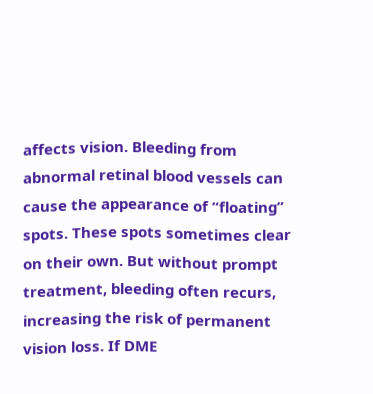affects vision. Bleeding from abnormal retinal blood vessels can cause the appearance of “floating” spots. These spots sometimes clear on their own. But without prompt treatment, bleeding often recurs, increasing the risk of permanent vision loss. If DME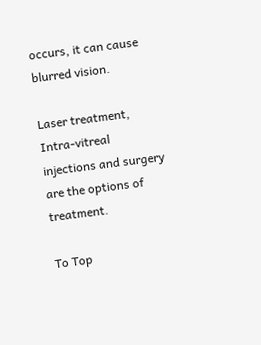occurs, it can cause blurred vision.

Laser treatment, Intra-vitreal injections and surgery are the options of treatment.

To Top